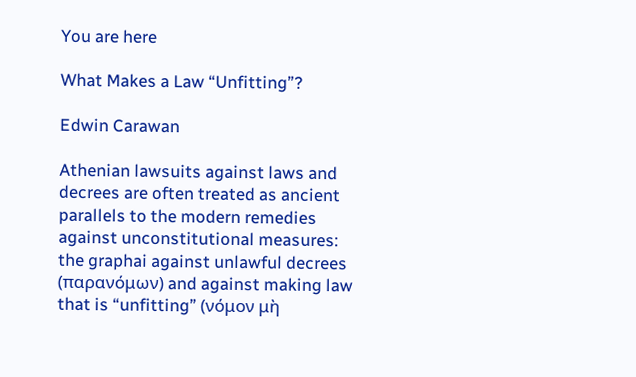You are here

What Makes a Law “Unfitting”?

Edwin Carawan

Athenian lawsuits against laws and decrees are often treated as ancient parallels to the modern remedies against unconstitutional measures: the graphai against unlawful decrees (παρανόμων) and against making law that is “unfitting” (νόμον μὴ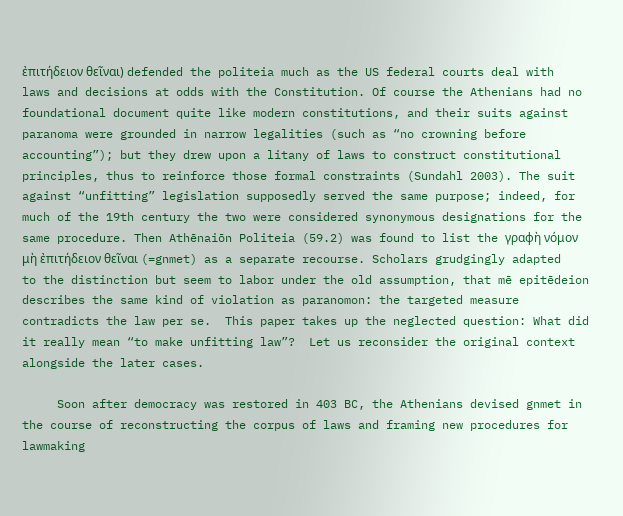ἐπιτήδειον θεῖναι) defended the politeia much as the US federal courts deal with laws and decisions at odds with the Constitution. Of course the Athenians had no foundational document quite like modern constitutions, and their suits against paranoma were grounded in narrow legalities (such as “no crowning before accounting”); but they drew upon a litany of laws to construct constitutional principles, thus to reinforce those formal constraints (Sundahl 2003). The suit against “unfitting” legislation supposedly served the same purpose; indeed, for much of the 19th century the two were considered synonymous designations for the same procedure. Then Athēnaiōn Politeia (59.2) was found to list the γραφὴ νόμον μὴ ἐπιτήδειον θεῖναι (=gnmet) as a separate recourse. Scholars grudgingly adapted to the distinction but seem to labor under the old assumption, that mē epitēdeion describes the same kind of violation as paranomon: the targeted measure contradicts the law per se.  This paper takes up the neglected question: What did it really mean “to make unfitting law”?  Let us reconsider the original context alongside the later cases.

     Soon after democracy was restored in 403 BC, the Athenians devised gnmet in the course of reconstructing the corpus of laws and framing new procedures for lawmaking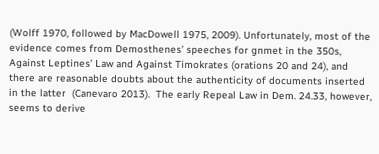(Wolff 1970, followed by MacDowell 1975, 2009). Unfortunately, most of the evidence comes from Demosthenes’ speeches for gnmet in the 350s, Against Leptines’ Law and Against Timokrates (orations 20 and 24), and there are reasonable doubts about the authenticity of documents inserted in the latter  (Canevaro 2013).  The early Repeal Law in Dem. 24.33, however, seems to derive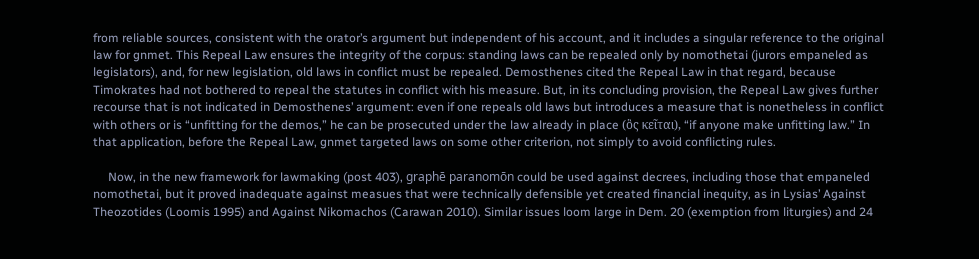from reliable sources, consistent with the orator’s argument but independent of his account, and it includes a singular reference to the original law for gnmet. This Repeal Law ensures the integrity of the corpus: standing laws can be repealed only by nomothetai (jurors empaneled as legislators), and, for new legislation, old laws in conflict must be repealed. Demosthenes cited the Repeal Law in that regard, because Timokrates had not bothered to repeal the statutes in conflict with his measure. But, in its concluding provision, the Repeal Law gives further recourse that is not indicated in Demosthenes’ argument: even if one repeals old laws but introduces a measure that is nonetheless in conflict with others or is “unfitting for the demos,” he can be prosecuted under the law already in place (ὃς κεῖται), “if anyone make unfitting law.” In that application, before the Repeal Law, gnmet targeted laws on some other criterion, not simply to avoid conflicting rules.

     Now, in the new framework for lawmaking (post 403), graphē paranomōn could be used against decrees, including those that empaneled nomothetai, but it proved inadequate against measues that were technically defensible yet created financial inequity, as in Lysias’ Against Theozotides (Loomis 1995) and Against Nikomachos (Carawan 2010). Similar issues loom large in Dem. 20 (exemption from liturgies) and 24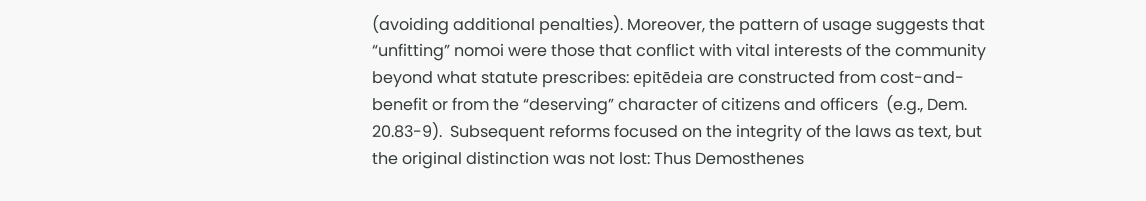(avoiding additional penalties). Moreover, the pattern of usage suggests that “unfitting” nomoi were those that conflict with vital interests of the community beyond what statute prescribes: epitēdeia are constructed from cost-and-benefit or from the “deserving” character of citizens and officers  (e.g., Dem. 20.83-9).  Subsequent reforms focused on the integrity of the laws as text, but the original distinction was not lost: Thus Demosthenes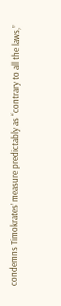condemns Timokrates’ measure predictably as “contrary to all the laws,”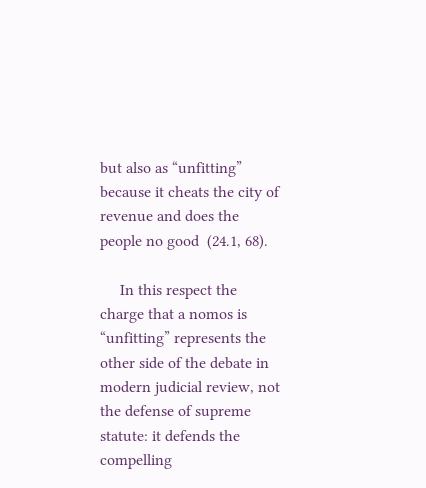but also as “unfitting” because it cheats the city of revenue and does the people no good  (24.1, 68).

     In this respect the charge that a nomos is “unfitting” represents the other side of the debate in modern judicial review, not the defense of supreme statute: it defends the compelling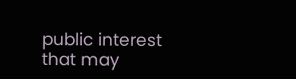public interest that may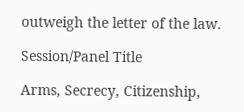outweigh the letter of the law.

Session/Panel Title

Arms, Secrecy, Citizenship,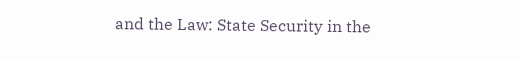and the Law: State Security in the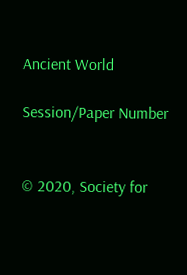Ancient World

Session/Paper Number


© 2020, Society for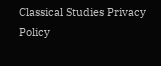Classical Studies Privacy Policy